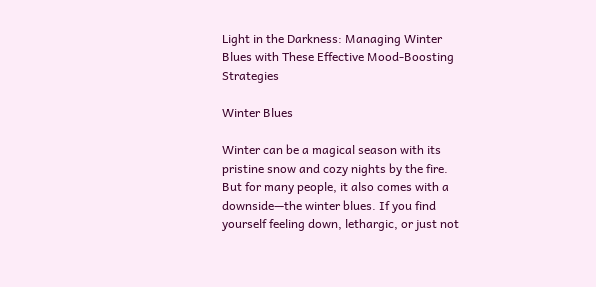Light in the Darkness: Managing Winter Blues with These Effective Mood-Boosting Strategies

Winter Blues

Winter can be a magical season with its pristine snow and cozy nights by the fire. But for many people, it also comes with a downside—the winter blues. If you find yourself feeling down, lethargic, or just not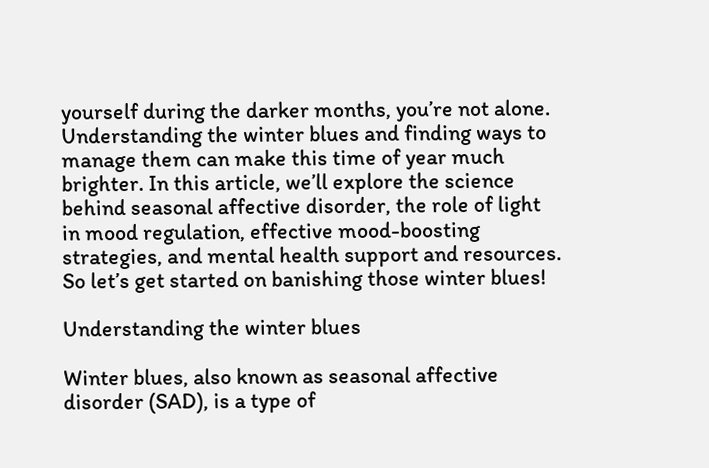yourself during the darker months, you’re not alone. Understanding the winter blues and finding ways to manage them can make this time of year much brighter. In this article, we’ll explore the science behind seasonal affective disorder, the role of light in mood regulation, effective mood-boosting strategies, and mental health support and resources. So let’s get started on banishing those winter blues!

Understanding the winter blues

Winter blues, also known as seasonal affective disorder (SAD), is a type of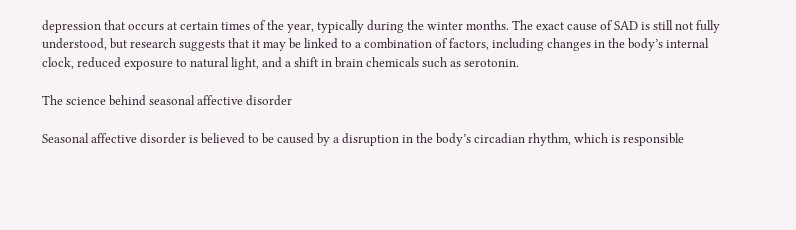depression that occurs at certain times of the year, typically during the winter months. The exact cause of SAD is still not fully understood, but research suggests that it may be linked to a combination of factors, including changes in the body’s internal clock, reduced exposure to natural light, and a shift in brain chemicals such as serotonin.

The science behind seasonal affective disorder

Seasonal affective disorder is believed to be caused by a disruption in the body’s circadian rhythm, which is responsible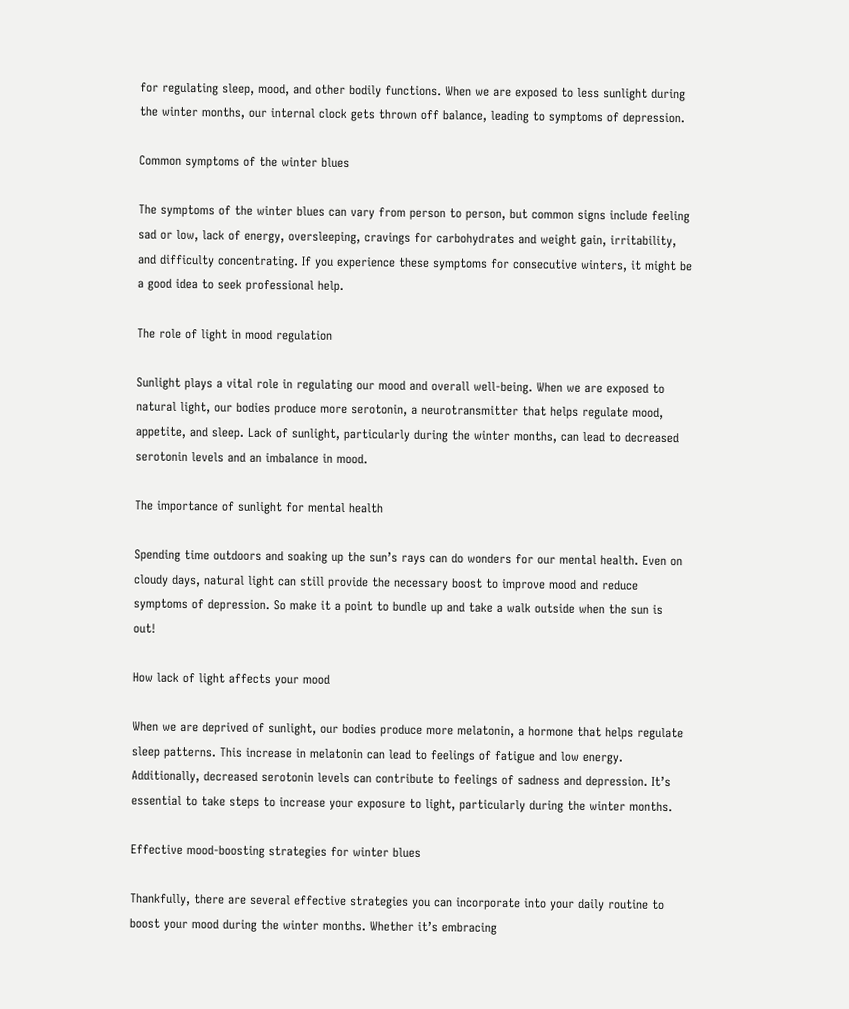for regulating sleep, mood, and other bodily functions. When we are exposed to less sunlight during the winter months, our internal clock gets thrown off balance, leading to symptoms of depression.

Common symptoms of the winter blues

The symptoms of the winter blues can vary from person to person, but common signs include feeling sad or low, lack of energy, oversleeping, cravings for carbohydrates and weight gain, irritability, and difficulty concentrating. If you experience these symptoms for consecutive winters, it might be a good idea to seek professional help.

The role of light in mood regulation

Sunlight plays a vital role in regulating our mood and overall well-being. When we are exposed to natural light, our bodies produce more serotonin, a neurotransmitter that helps regulate mood, appetite, and sleep. Lack of sunlight, particularly during the winter months, can lead to decreased serotonin levels and an imbalance in mood.

The importance of sunlight for mental health

Spending time outdoors and soaking up the sun’s rays can do wonders for our mental health. Even on cloudy days, natural light can still provide the necessary boost to improve mood and reduce symptoms of depression. So make it a point to bundle up and take a walk outside when the sun is out!

How lack of light affects your mood

When we are deprived of sunlight, our bodies produce more melatonin, a hormone that helps regulate sleep patterns. This increase in melatonin can lead to feelings of fatigue and low energy. Additionally, decreased serotonin levels can contribute to feelings of sadness and depression. It’s essential to take steps to increase your exposure to light, particularly during the winter months.

Effective mood-boosting strategies for winter blues

Thankfully, there are several effective strategies you can incorporate into your daily routine to boost your mood during the winter months. Whether it’s embracing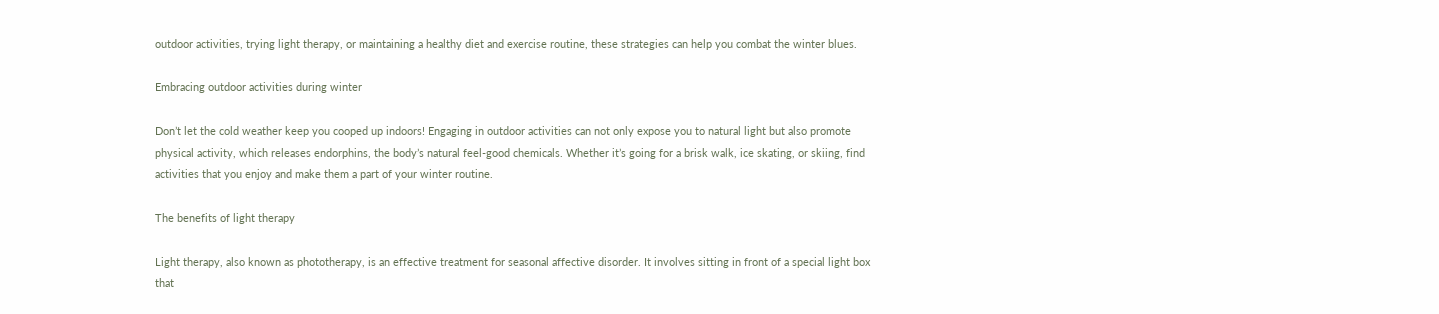outdoor activities, trying light therapy, or maintaining a healthy diet and exercise routine, these strategies can help you combat the winter blues.

Embracing outdoor activities during winter

Don’t let the cold weather keep you cooped up indoors! Engaging in outdoor activities can not only expose you to natural light but also promote physical activity, which releases endorphins, the body’s natural feel-good chemicals. Whether it’s going for a brisk walk, ice skating, or skiing, find activities that you enjoy and make them a part of your winter routine.

The benefits of light therapy

Light therapy, also known as phototherapy, is an effective treatment for seasonal affective disorder. It involves sitting in front of a special light box that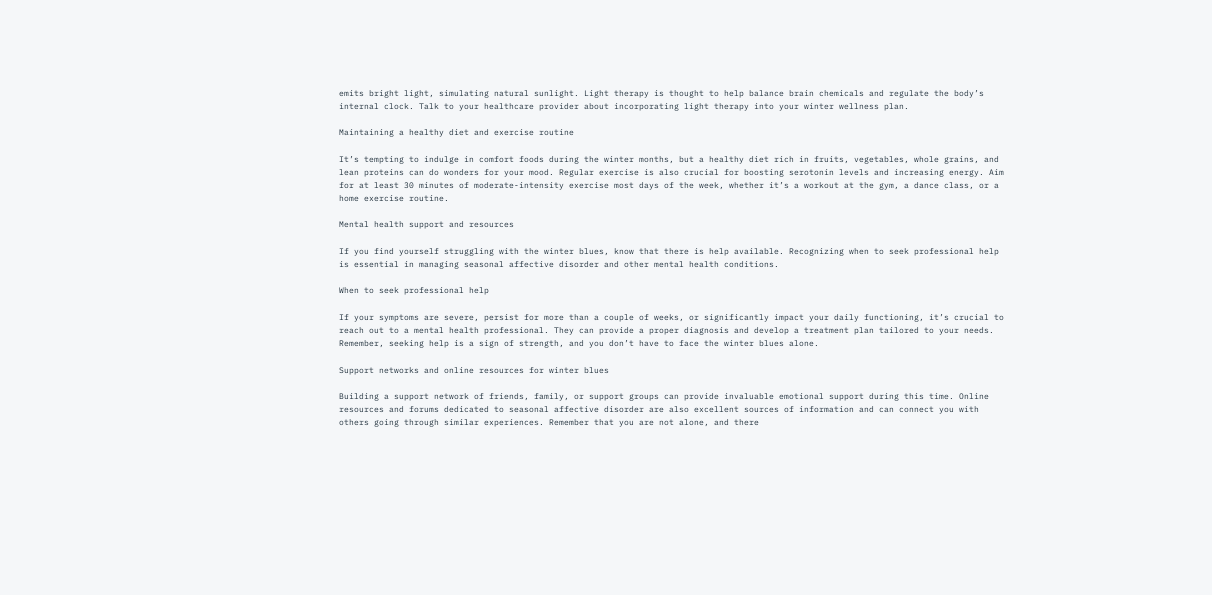emits bright light, simulating natural sunlight. Light therapy is thought to help balance brain chemicals and regulate the body’s internal clock. Talk to your healthcare provider about incorporating light therapy into your winter wellness plan.

Maintaining a healthy diet and exercise routine

It’s tempting to indulge in comfort foods during the winter months, but a healthy diet rich in fruits, vegetables, whole grains, and lean proteins can do wonders for your mood. Regular exercise is also crucial for boosting serotonin levels and increasing energy. Aim for at least 30 minutes of moderate-intensity exercise most days of the week, whether it’s a workout at the gym, a dance class, or a home exercise routine.

Mental health support and resources

If you find yourself struggling with the winter blues, know that there is help available. Recognizing when to seek professional help is essential in managing seasonal affective disorder and other mental health conditions.

When to seek professional help

If your symptoms are severe, persist for more than a couple of weeks, or significantly impact your daily functioning, it’s crucial to reach out to a mental health professional. They can provide a proper diagnosis and develop a treatment plan tailored to your needs. Remember, seeking help is a sign of strength, and you don’t have to face the winter blues alone.

Support networks and online resources for winter blues

Building a support network of friends, family, or support groups can provide invaluable emotional support during this time. Online resources and forums dedicated to seasonal affective disorder are also excellent sources of information and can connect you with others going through similar experiences. Remember that you are not alone, and there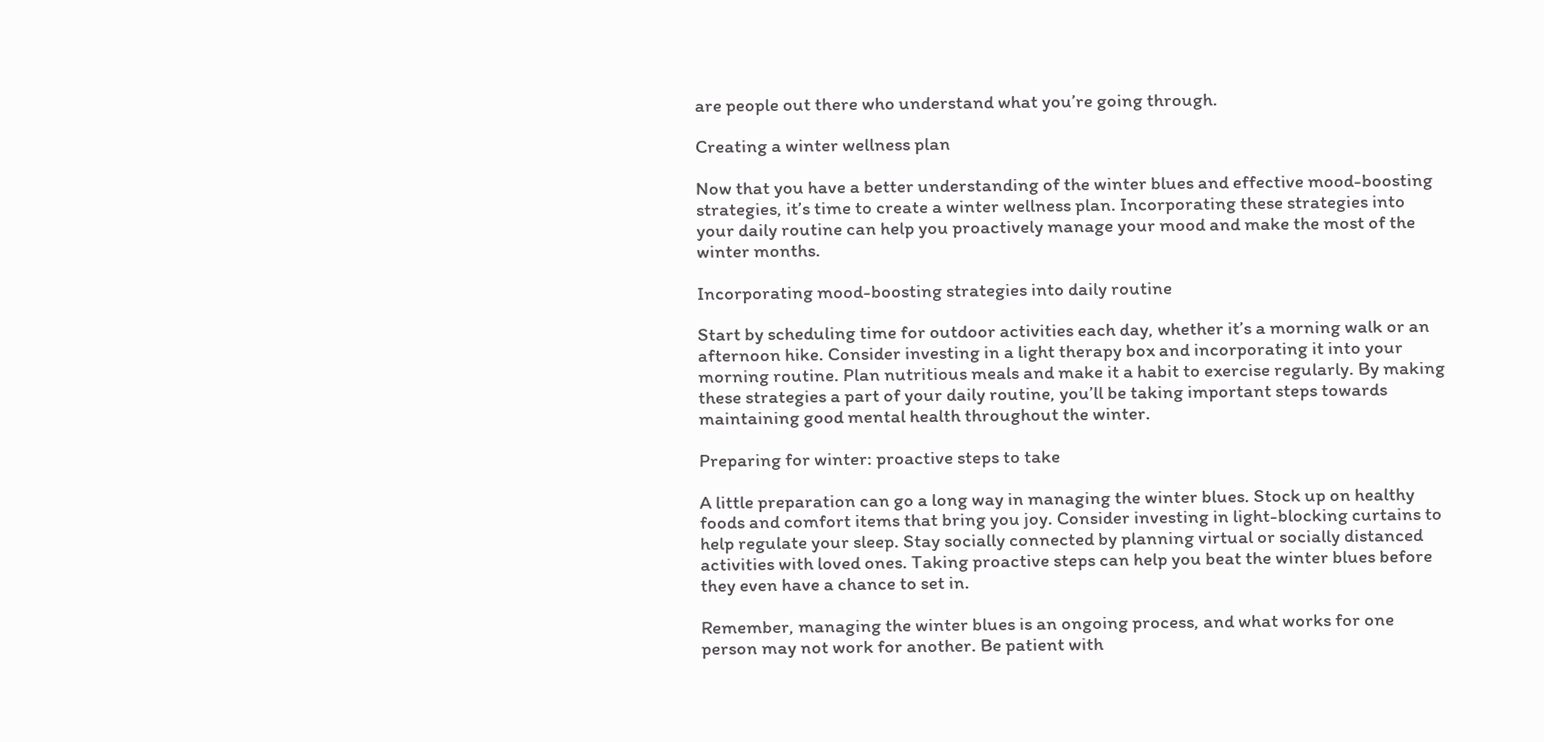are people out there who understand what you’re going through.

Creating a winter wellness plan

Now that you have a better understanding of the winter blues and effective mood-boosting strategies, it’s time to create a winter wellness plan. Incorporating these strategies into your daily routine can help you proactively manage your mood and make the most of the winter months.

Incorporating mood-boosting strategies into daily routine

Start by scheduling time for outdoor activities each day, whether it’s a morning walk or an afternoon hike. Consider investing in a light therapy box and incorporating it into your morning routine. Plan nutritious meals and make it a habit to exercise regularly. By making these strategies a part of your daily routine, you’ll be taking important steps towards maintaining good mental health throughout the winter.

Preparing for winter: proactive steps to take

A little preparation can go a long way in managing the winter blues. Stock up on healthy foods and comfort items that bring you joy. Consider investing in light-blocking curtains to help regulate your sleep. Stay socially connected by planning virtual or socially distanced activities with loved ones. Taking proactive steps can help you beat the winter blues before they even have a chance to set in.

Remember, managing the winter blues is an ongoing process, and what works for one person may not work for another. Be patient with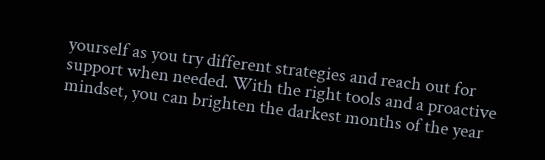yourself as you try different strategies and reach out for support when needed. With the right tools and a proactive mindset, you can brighten the darkest months of the year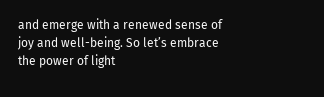and emerge with a renewed sense of joy and well-being. So let’s embrace the power of light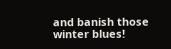and banish those winter blues!